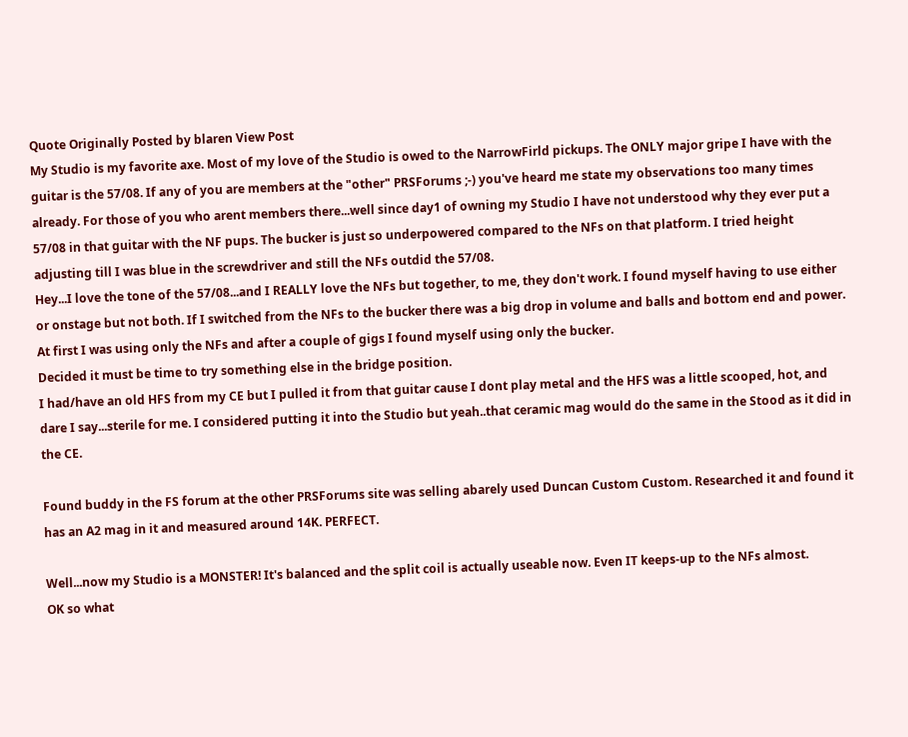Quote Originally Posted by blaren View Post
My Studio is my favorite axe. Most of my love of the Studio is owed to the NarrowFirld pickups. The ONLY major gripe I have with the guitar is the 57/08. If any of you are members at the "other" PRSForums ;-) you've heard me state my observations too many times already. For those of you who arent members there...well since day1 of owning my Studio I have not understood why they ever put a 57/08 in that guitar with the NF pups. The bucker is just so underpowered compared to the NFs on that platform. I tried height adjusting till I was blue in the screwdriver and still the NFs outdid the 57/08.
Hey...I love the tone of the 57/08...and I REALLY love the NFs but together, to me, they don't work. I found myself having to use either or onstage but not both. If I switched from the NFs to the bucker there was a big drop in volume and balls and bottom end and power. At first I was using only the NFs and after a couple of gigs I found myself using only the bucker.
Decided it must be time to try something else in the bridge position.
I had/have an old HFS from my CE but I pulled it from that guitar cause I dont play metal and the HFS was a little scooped, hot, and dare I say...sterile for me. I considered putting it into the Studio but yeah..that ceramic mag would do the same in the Stood as it did in the CE.

Found buddy in the FS forum at the other PRSForums site was selling abarely used Duncan Custom Custom. Researched it and found it has an A2 mag in it and measured around 14K. PERFECT.

Well...now my Studio is a MONSTER! It's balanced and the split coil is actually useable now. Even IT keeps-up to the NFs almost.
OK so what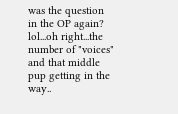was the question in the OP again? lol...oh right...the number of "voices" and that middle pup getting in the way..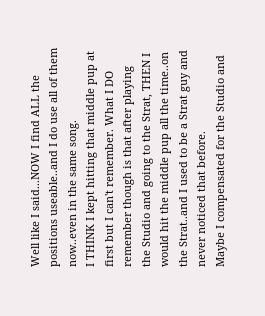Well like I said...NOW I find ALL the positions useable..and I do use all of them now..even in the same song.
I THINK I kept hitting that middle pup at first but I can't remember. What I DO remember though is that after playing the Studio and going to the Strat, THEN I would hit the middle pup all the time..on the Strat..and I used to be a Strat guy and never noticed that before.
Maybe I compensated for the Studio and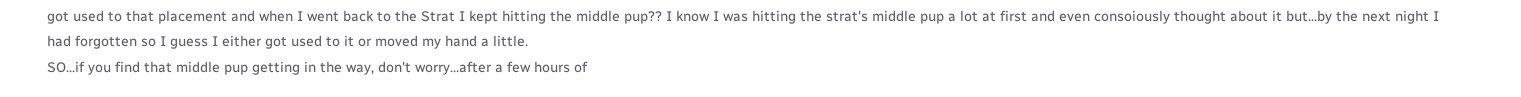got used to that placement and when I went back to the Strat I kept hitting the middle pup?? I know I was hitting the strat's middle pup a lot at first and even consoiously thought about it but...by the next night I had forgotten so I guess I either got used to it or moved my hand a little.
SO...if you find that middle pup getting in the way, don't worry...after a few hours of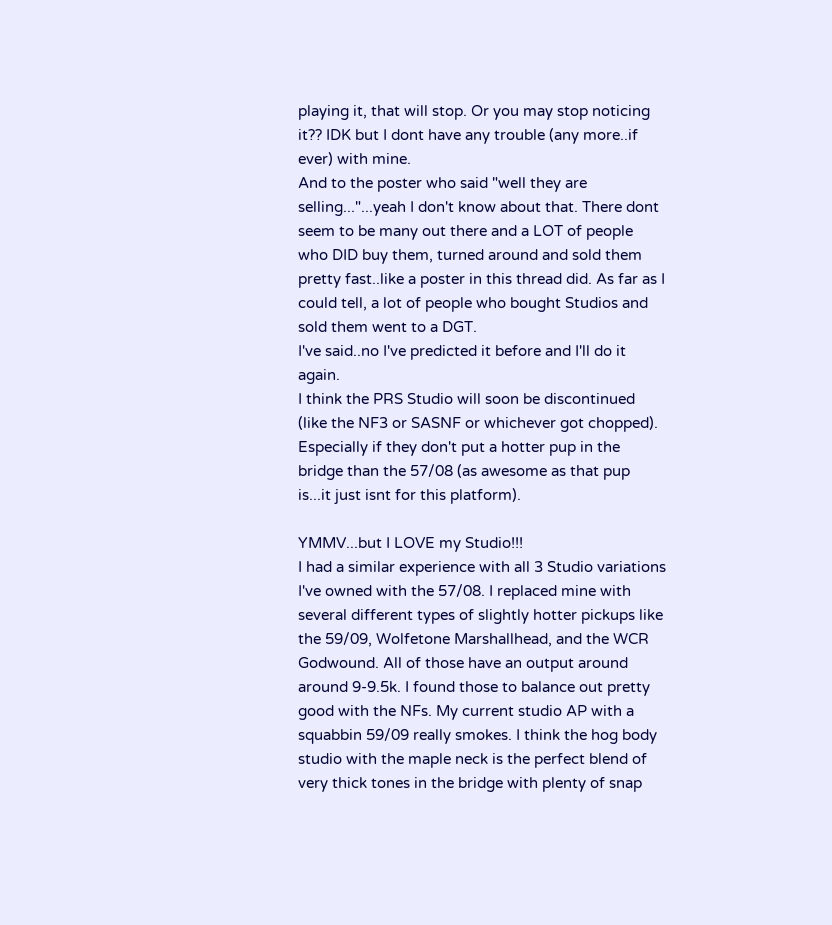playing it, that will stop. Or you may stop noticing it?? IDK but I dont have any trouble (any more..if ever) with mine.
And to the poster who said "well they are selling..."...yeah I don't know about that. There dont seem to be many out there and a LOT of people who DID buy them, turned around and sold them pretty fast..like a poster in this thread did. As far as I could tell, a lot of people who bought Studios and sold them went to a DGT.
I've said..no I've predicted it before and I'll do it again.
I think the PRS Studio will soon be discontinued (like the NF3 or SASNF or whichever got chopped). Especially if they don't put a hotter pup in the bridge than the 57/08 (as awesome as that pup is...it just isnt for this platform).

YMMV...but I LOVE my Studio!!!
I had a similar experience with all 3 Studio variations I've owned with the 57/08. I replaced mine with several different types of slightly hotter pickups like the 59/09, Wolfetone Marshallhead, and the WCR Godwound. All of those have an output around around 9-9.5k. I found those to balance out pretty good with the NFs. My current studio AP with a squabbin 59/09 really smokes. I think the hog body studio with the maple neck is the perfect blend of very thick tones in the bridge with plenty of snap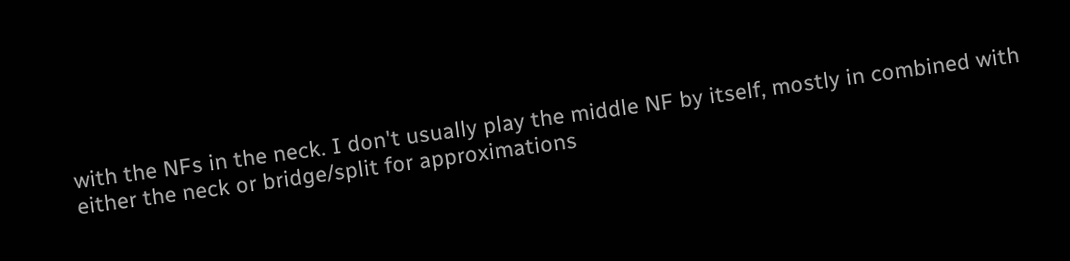with the NFs in the neck. I don't usually play the middle NF by itself, mostly in combined with either the neck or bridge/split for approximations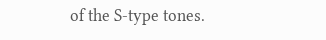of the S-type tones.